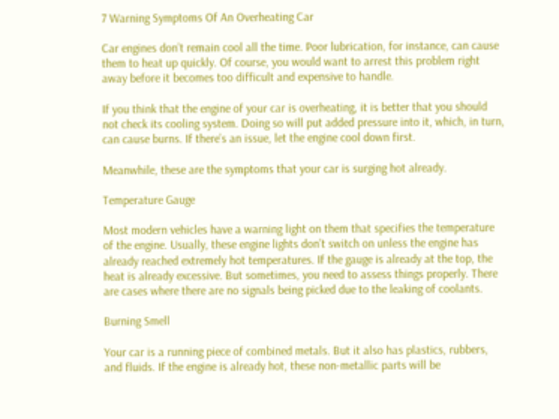7 Warning Symptoms Of An Overheating Car

Car engines don’t remain cool all the time. Poor lubrication, for instance, can cause them to heat up quickly. Of course, you would want to arrest this problem right away before it becomes too difficult and expensive to handle.

If you think that the engine of your car is overheating, it is better that you should not check its cooling system. Doing so will put added pressure into it, which, in turn, can cause burns. If there’s an issue, let the engine cool down first.

Meanwhile, these are the symptoms that your car is surging hot already.

Temperature Gauge

Most modern vehicles have a warning light on them that specifies the temperature of the engine. Usually, these engine lights don’t switch on unless the engine has already reached extremely hot temperatures. If the gauge is already at the top, the heat is already excessive. But sometimes, you need to assess things properly. There are cases where there are no signals being picked due to the leaking of coolants.

Burning Smell

Your car is a running piece of combined metals. But it also has plastics, rubbers, and fluids. If the engine is already hot, these non-metallic parts will be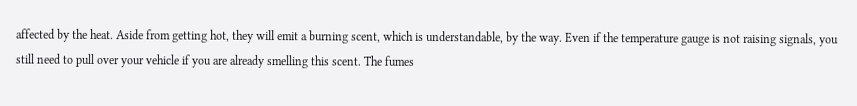affected by the heat. Aside from getting hot, they will emit a burning scent, which is understandable, by the way. Even if the temperature gauge is not raising signals, you still need to pull over your vehicle if you are already smelling this scent. The fumes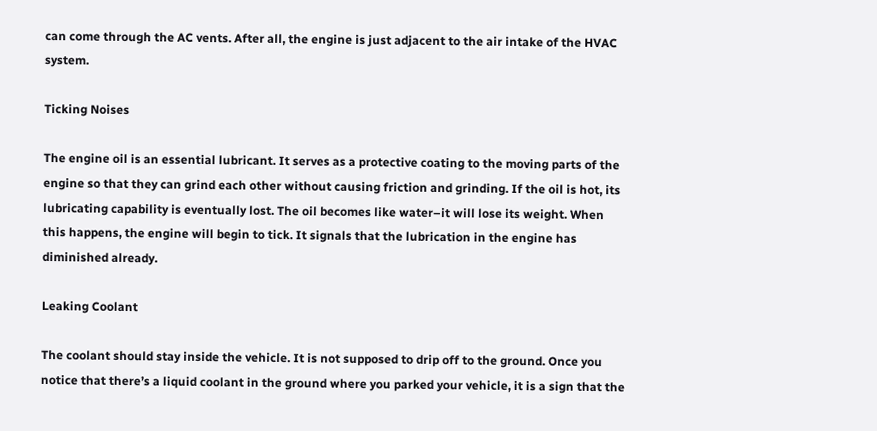can come through the AC vents. After all, the engine is just adjacent to the air intake of the HVAC system.

Ticking Noises

The engine oil is an essential lubricant. It serves as a protective coating to the moving parts of the engine so that they can grind each other without causing friction and grinding. If the oil is hot, its lubricating capability is eventually lost. The oil becomes like water–it will lose its weight. When this happens, the engine will begin to tick. It signals that the lubrication in the engine has diminished already.

Leaking Coolant

The coolant should stay inside the vehicle. It is not supposed to drip off to the ground. Once you notice that there’s a liquid coolant in the ground where you parked your vehicle, it is a sign that the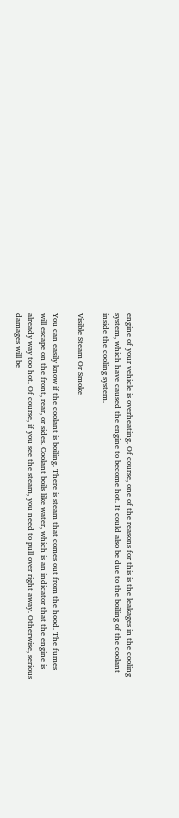engine of your vehicle is overheating. Of course, one of the reasons for this is the leakages in the cooling system, which have caused the engine to become hot. It could also be due to the boiling of the coolant inside the cooling system.

Visible Steam Or Smoke

You can easily know if the coolant is boiling. There is steam that comes out from the hood. The fumes will escape on the front, rear, or sides. Coolant boils like water, which is an indicator that the engine is already way too hot. Of course, if you see the steam, you need to pull over right away. Otherwise, serious damages will be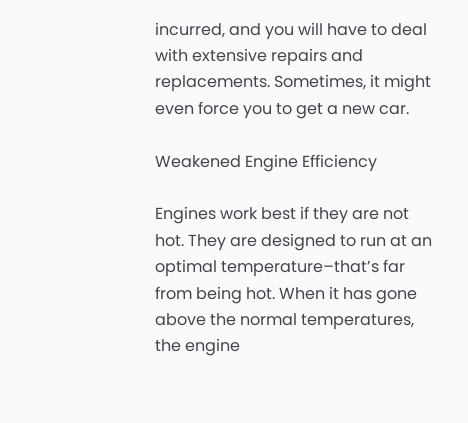incurred, and you will have to deal with extensive repairs and replacements. Sometimes, it might even force you to get a new car.

Weakened Engine Efficiency

Engines work best if they are not hot. They are designed to run at an optimal temperature–that’s far from being hot. When it has gone above the normal temperatures, the engine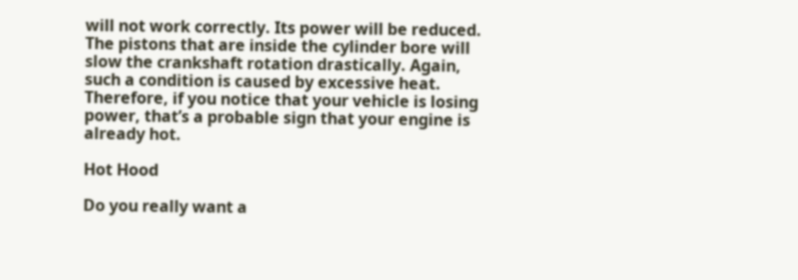will not work correctly. Its power will be reduced. The pistons that are inside the cylinder bore will slow the crankshaft rotation drastically. Again, such a condition is caused by excessive heat. Therefore, if you notice that your vehicle is losing power, that’s a probable sign that your engine is already hot.

Hot Hood

Do you really want a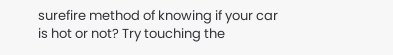surefire method of knowing if your car is hot or not? Try touching the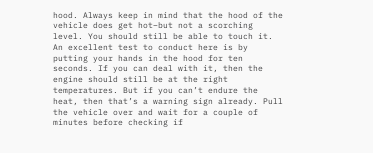hood. Always keep in mind that the hood of the vehicle does get hot–but not a scorching level. You should still be able to touch it. An excellent test to conduct here is by putting your hands in the hood for ten seconds. If you can deal with it, then the engine should still be at the right temperatures. But if you can’t endure the heat, then that’s a warning sign already. Pull the vehicle over and wait for a couple of minutes before checking if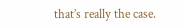that’s really the case.